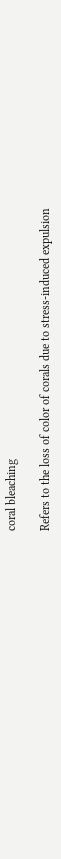coral bleaching

Refers to the loss of color of corals due to stress-induced expulsion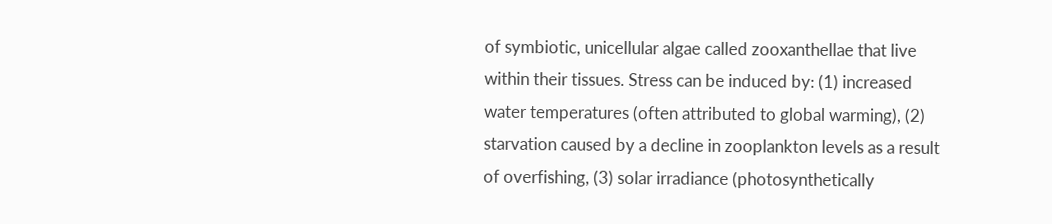of symbiotic, unicellular algae called zooxanthellae that live within their tissues. Stress can be induced by: (1) increased water temperatures (often attributed to global warming), (2) starvation caused by a decline in zooplankton levels as a result of overfishing, (3) solar irradiance (photosynthetically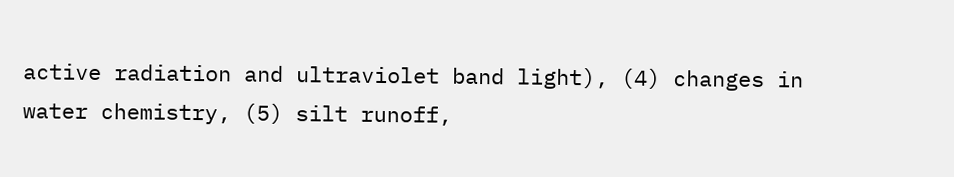active radiation and ultraviolet band light), (4) changes in water chemistry, (5) silt runoff,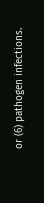or (6) pathogen infections.